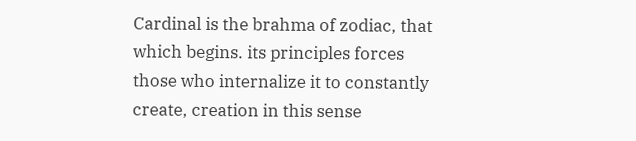Cardinal is the brahma of zodiac, that which begins. its principles forces those who internalize it to constantly create, creation in this sense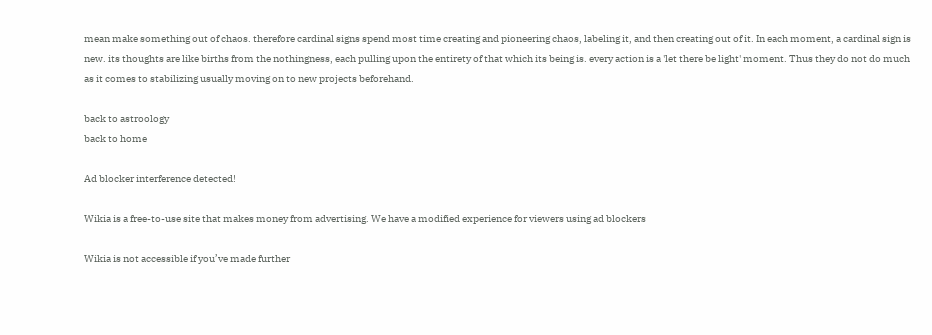mean make something out of chaos. therefore cardinal signs spend most time creating and pioneering chaos, labeling it, and then creating out of it. In each moment, a cardinal sign is new. its thoughts are like births from the nothingness, each pulling upon the entirety of that which its being is. every action is a 'let there be light' moment. Thus they do not do much as it comes to stabilizing usually moving on to new projects beforehand.

back to astroology
back to home

Ad blocker interference detected!

Wikia is a free-to-use site that makes money from advertising. We have a modified experience for viewers using ad blockers

Wikia is not accessible if you’ve made further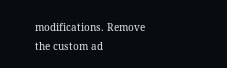modifications. Remove the custom ad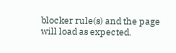blocker rule(s) and the page will load as expected.